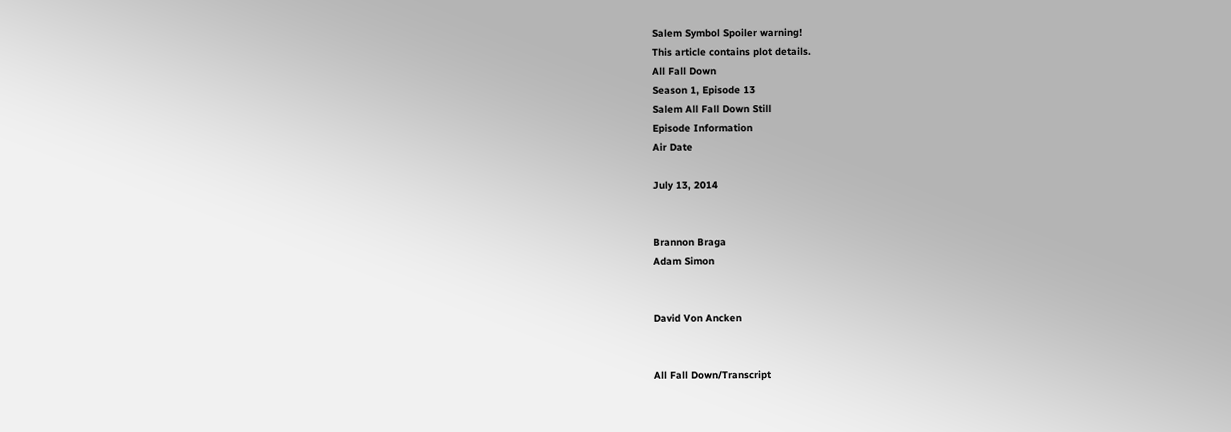Salem Symbol Spoiler warning!
This article contains plot details.
All Fall Down
Season 1, Episode 13
Salem All Fall Down Still
Episode Information
Air Date

July 13, 2014


Brannon Braga
Adam Simon


David Von Ancken


All Fall Down/Transcript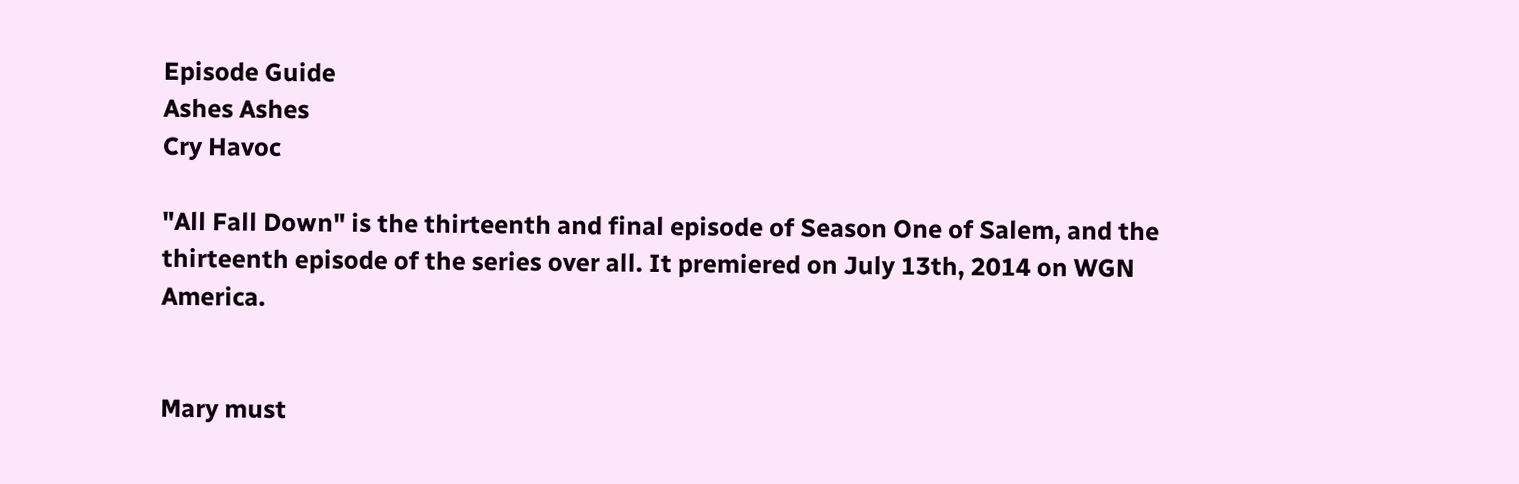Episode Guide
Ashes Ashes
Cry Havoc

"All Fall Down" is the thirteenth and final episode of Season One of Salem, and the thirteenth episode of the series over all. It premiered on July 13th, 2014 on WGN America.


Mary must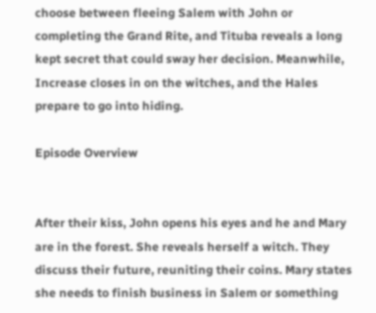choose between fleeing Salem with John or completing the Grand Rite, and Tituba reveals a long kept secret that could sway her decision. Meanwhile, Increase closes in on the witches, and the Hales prepare to go into hiding.

Episode Overview


After their kiss, John opens his eyes and he and Mary are in the forest. She reveals herself a witch. They discuss their future, reuniting their coins. Mary states she needs to finish business in Salem or something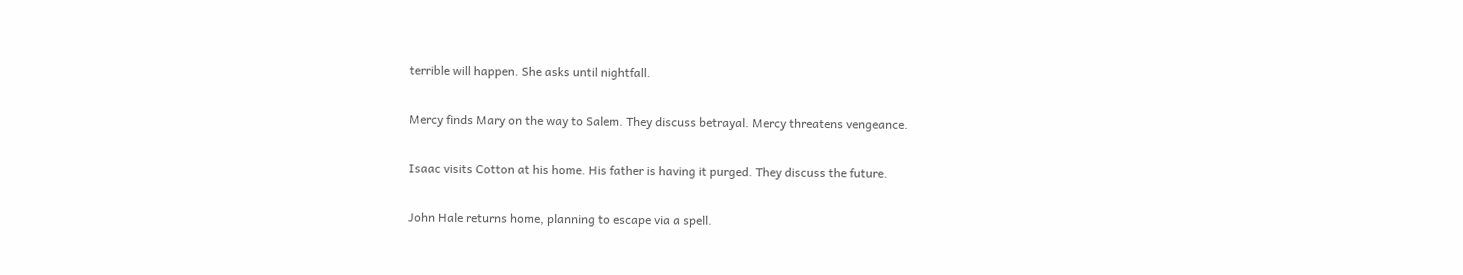terrible will happen. She asks until nightfall.

Mercy finds Mary on the way to Salem. They discuss betrayal. Mercy threatens vengeance.

Isaac visits Cotton at his home. His father is having it purged. They discuss the future.

John Hale returns home, planning to escape via a spell.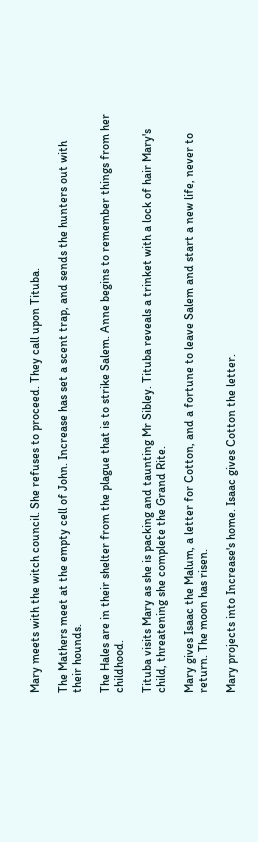Mary meets with the witch council. She refuses to proceed. They call upon Tituba.

The Mathers meet at the empty cell of John. Increase has set a scent trap, and sends the hunters out with their hounds.

The Hales are in their shelter from the plague that is to strike Salem. Anne begins to remember things from her childhood.

Tituba visits Mary as she is packing and taunting Mr Sibley. Tituba reveals a trinket with a lock of hair Mary's child, threatening she complete the Grand Rite.

Mary gives Isaac the Malum, a letter for Cotton, and a fortune to leave Salem and start a new life, never to return. The moon has risen.

Mary projects into Increase's home. Isaac gives Cotton the letter.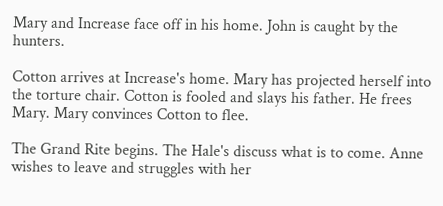Mary and Increase face off in his home. John is caught by the hunters.

Cotton arrives at Increase's home. Mary has projected herself into the torture chair. Cotton is fooled and slays his father. He frees Mary. Mary convinces Cotton to flee.

The Grand Rite begins. The Hale's discuss what is to come. Anne wishes to leave and struggles with her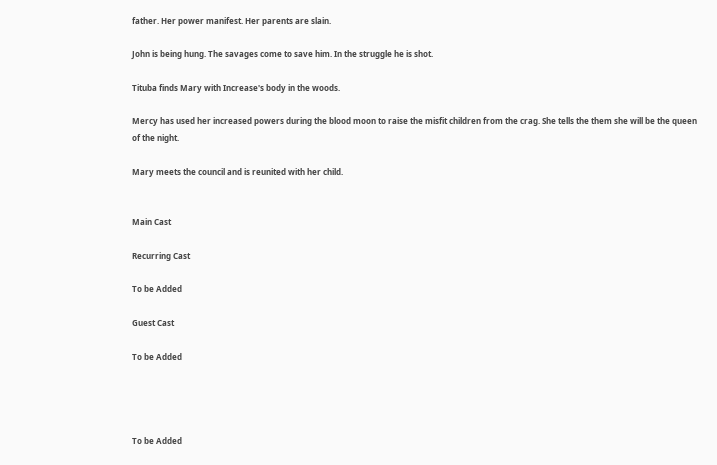father. Her power manifest. Her parents are slain.

John is being hung. The savages come to save him. In the struggle he is shot.

Tituba finds Mary with Increase's body in the woods.

Mercy has used her increased powers during the blood moon to raise the misfit children from the crag. She tells the them she will be the queen of the night.

Mary meets the council and is reunited with her child.


Main Cast

Recurring Cast

To be Added

Guest Cast

To be Added




To be Added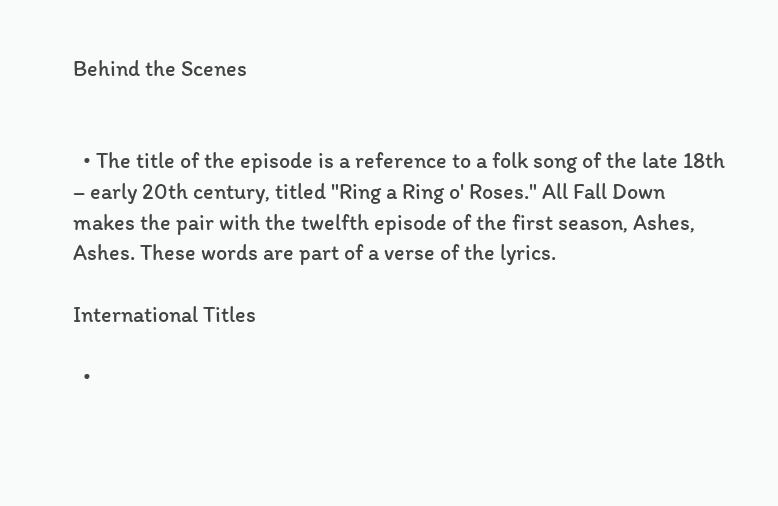Behind the Scenes


  • The title of the episode is a reference to a folk song of the late 18th – early 20th century, titled "Ring a Ring o' Roses." All Fall Down makes the pair with the twelfth episode of the first season, Ashes, Ashes. These words are part of a verse of the lyrics.

International Titles

  •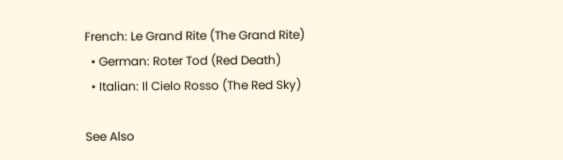French: Le Grand Rite (The Grand Rite)
  • German: Roter Tod (Red Death)
  • Italian: Il Cielo Rosso (The Red Sky)

See Also